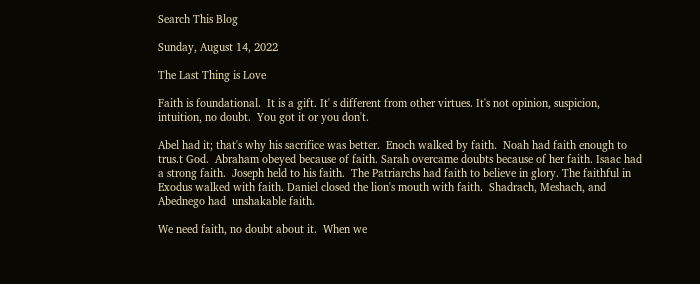Search This Blog

Sunday, August 14, 2022

The Last Thing is Love

Faith is foundational.  It is a gift. It' s different from other virtues. It's not opinion, suspicion, intuition, no doubt.  You got it or you don't.

Abel had it; that's why his sacrifice was better.  Enoch walked by faith.  Noah had faith enough to trus.t God.  Abraham obeyed because of faith. Sarah overcame doubts because of her faith. Isaac had a strong faith.  Joseph held to his faith.  The Patriarchs had faith to believe in glory. The faithful in Exodus walked with faith. Daniel closed the lion's mouth with faith.  Shadrach, Meshach, and Abednego had  unshakable faith.

We need faith, no doubt about it.  When we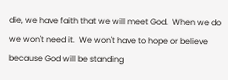die, we have faith that we will meet God.  When we do we won't need it.  We won't have to hope or believe because God will be standing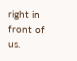right in front of us.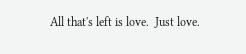All that's left is love.  Just love.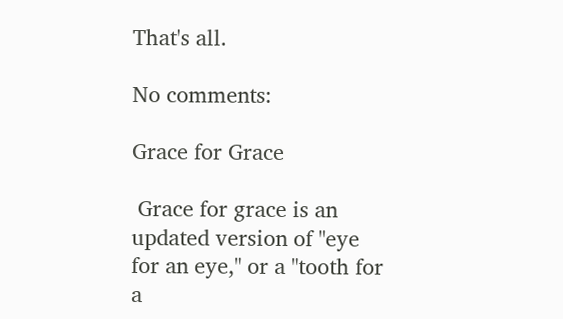That's all.

No comments:

Grace for Grace

 Grace for grace is an updated version of "eye for an eye," or a "tooth for a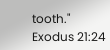tooth." Exodus 21:24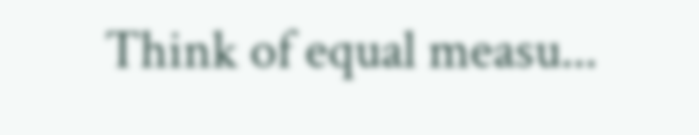Think of equal measu...